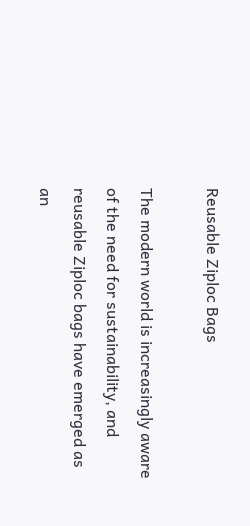Reusable Ziploc Bags

The modern world is increasingly aware of the need for sustainability, and reusable Ziploc bags have emerged as an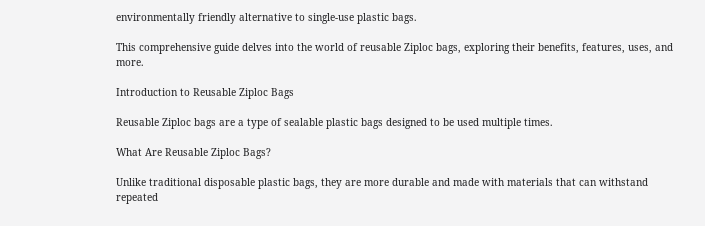environmentally friendly alternative to single-use plastic bags.

This comprehensive guide delves into the world of reusable Ziploc bags, exploring their benefits, features, uses, and more.

Introduction to Reusable Ziploc Bags

Reusable Ziploc bags are a type of sealable plastic bags designed to be used multiple times.

What Are Reusable Ziploc Bags?

Unlike traditional disposable plastic bags, they are more durable and made with materials that can withstand repeated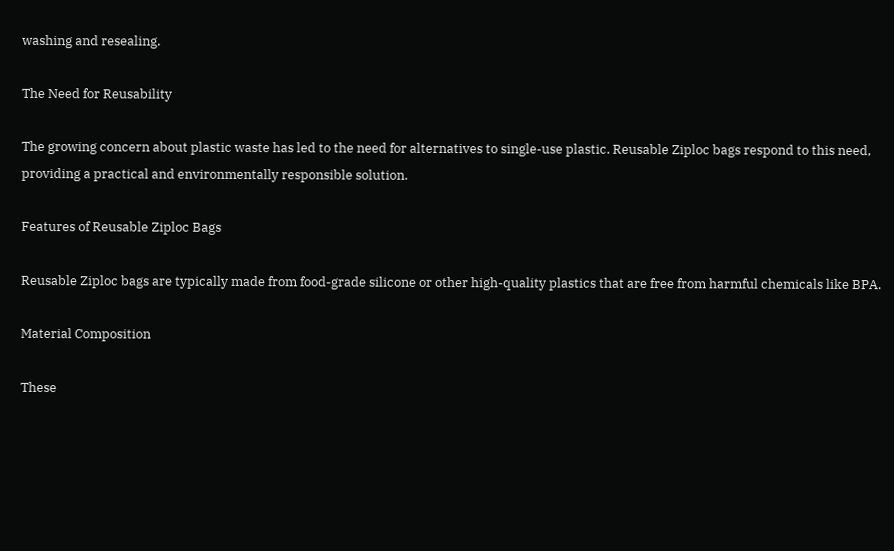washing and resealing.

The Need for Reusability

The growing concern about plastic waste has led to the need for alternatives to single-use plastic. Reusable Ziploc bags respond to this need, providing a practical and environmentally responsible solution.

Features of Reusable Ziploc Bags

Reusable Ziploc bags are typically made from food-grade silicone or other high-quality plastics that are free from harmful chemicals like BPA.

Material Composition

These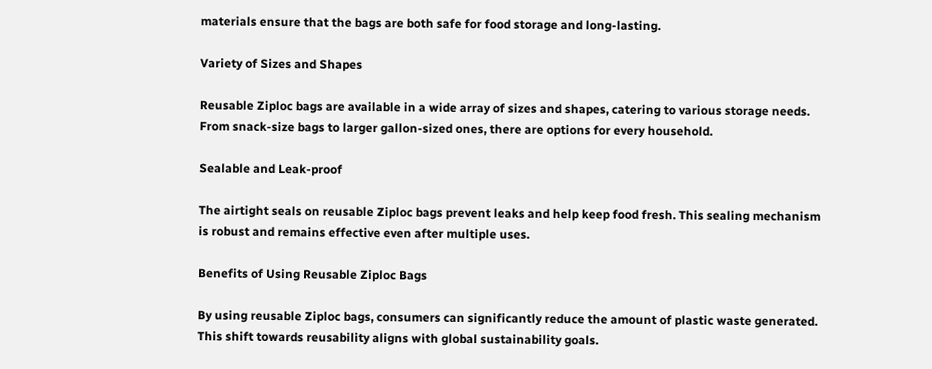materials ensure that the bags are both safe for food storage and long-lasting.

Variety of Sizes and Shapes

Reusable Ziploc bags are available in a wide array of sizes and shapes, catering to various storage needs. From snack-size bags to larger gallon-sized ones, there are options for every household.

Sealable and Leak-proof

The airtight seals on reusable Ziploc bags prevent leaks and help keep food fresh. This sealing mechanism is robust and remains effective even after multiple uses.

Benefits of Using Reusable Ziploc Bags

By using reusable Ziploc bags, consumers can significantly reduce the amount of plastic waste generated. This shift towards reusability aligns with global sustainability goals.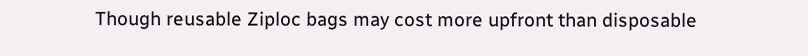Though reusable Ziploc bags may cost more upfront than disposable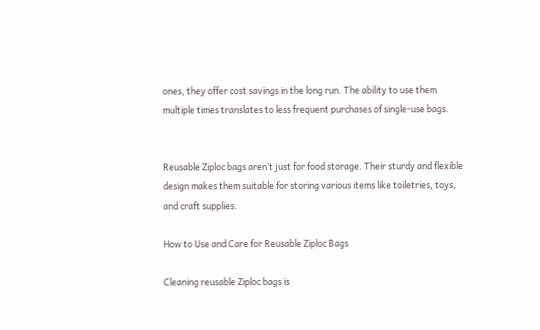ones, they offer cost savings in the long run. The ability to use them multiple times translates to less frequent purchases of single-use bags.


Reusable Ziploc bags aren’t just for food storage. Their sturdy and flexible design makes them suitable for storing various items like toiletries, toys, and craft supplies.

How to Use and Care for Reusable Ziploc Bags

Cleaning reusable Ziploc bags is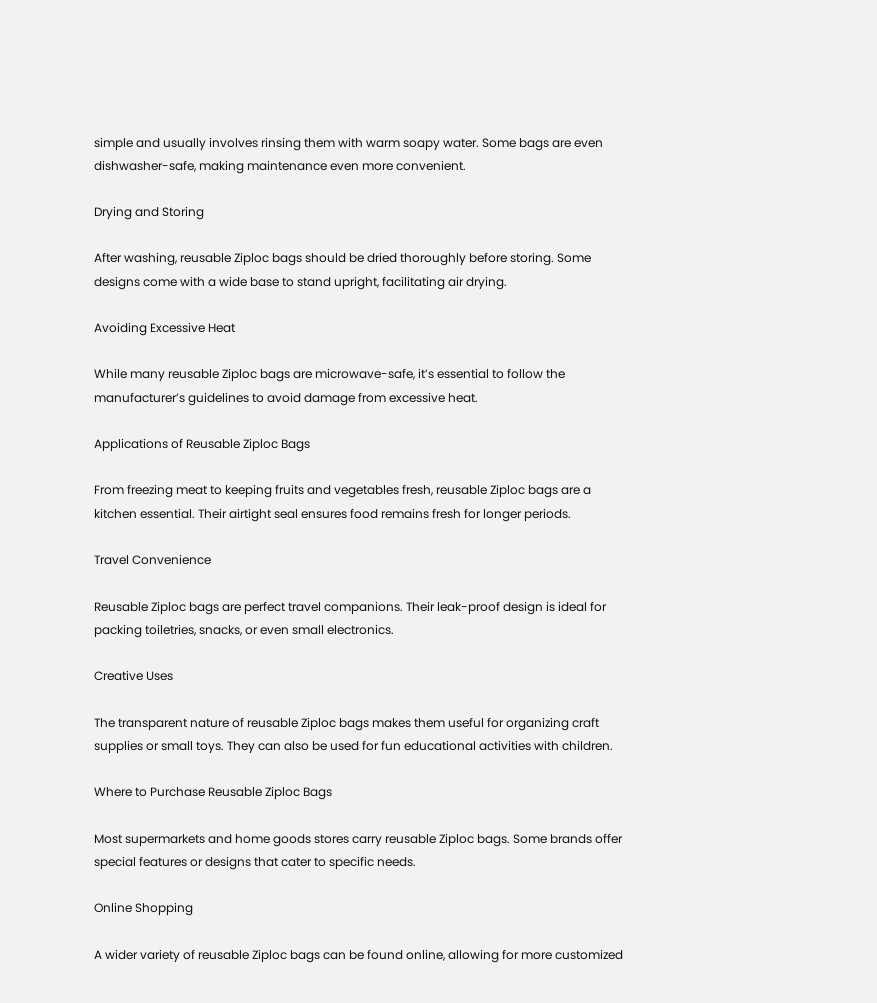simple and usually involves rinsing them with warm soapy water. Some bags are even dishwasher-safe, making maintenance even more convenient.

Drying and Storing

After washing, reusable Ziploc bags should be dried thoroughly before storing. Some designs come with a wide base to stand upright, facilitating air drying.

Avoiding Excessive Heat

While many reusable Ziploc bags are microwave-safe, it’s essential to follow the manufacturer’s guidelines to avoid damage from excessive heat.

Applications of Reusable Ziploc Bags

From freezing meat to keeping fruits and vegetables fresh, reusable Ziploc bags are a kitchen essential. Their airtight seal ensures food remains fresh for longer periods.

Travel Convenience

Reusable Ziploc bags are perfect travel companions. Their leak-proof design is ideal for packing toiletries, snacks, or even small electronics.

Creative Uses

The transparent nature of reusable Ziploc bags makes them useful for organizing craft supplies or small toys. They can also be used for fun educational activities with children.

Where to Purchase Reusable Ziploc Bags

Most supermarkets and home goods stores carry reusable Ziploc bags. Some brands offer special features or designs that cater to specific needs.

Online Shopping

A wider variety of reusable Ziploc bags can be found online, allowing for more customized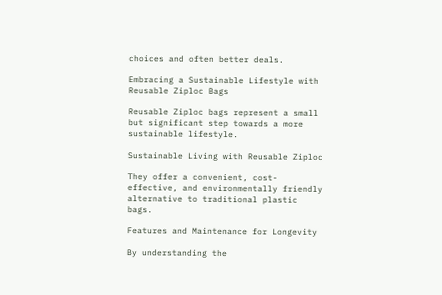choices and often better deals.

Embracing a Sustainable Lifestyle with Reusable Ziploc Bags

Reusable Ziploc bags represent a small but significant step towards a more sustainable lifestyle.

Sustainable Living with Reusable Ziploc

They offer a convenient, cost-effective, and environmentally friendly alternative to traditional plastic bags.

Features and Maintenance for Longevity

By understanding the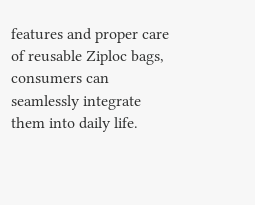features and proper care of reusable Ziploc bags, consumers can seamlessly integrate them into daily life.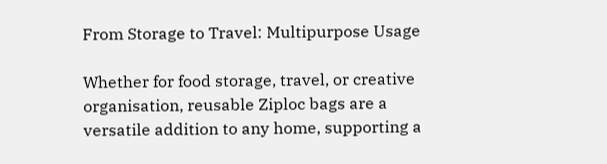From Storage to Travel: Multipurpose Usage

Whether for food storage, travel, or creative organisation, reusable Ziploc bags are a versatile addition to any home, supporting a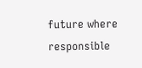future where responsible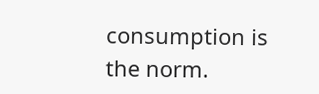consumption is the norm.